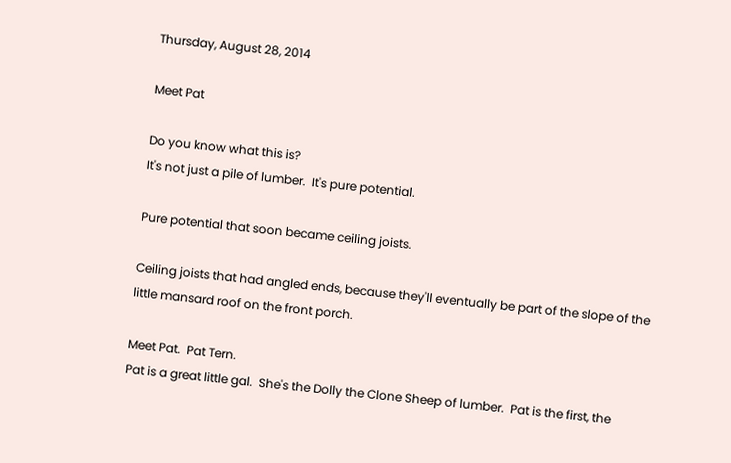Thursday, August 28, 2014

Meet Pat

Do you know what this is?
It's not just a pile of lumber.  It's pure potential.

Pure potential that soon became ceiling joists.

Ceiling joists that had angled ends, because they'll eventually be part of the slope of the little mansard roof on the front porch.

Meet Pat.  Pat Tern.
Pat is a great little gal.  She's the Dolly the Clone Sheep of lumber.  Pat is the first, the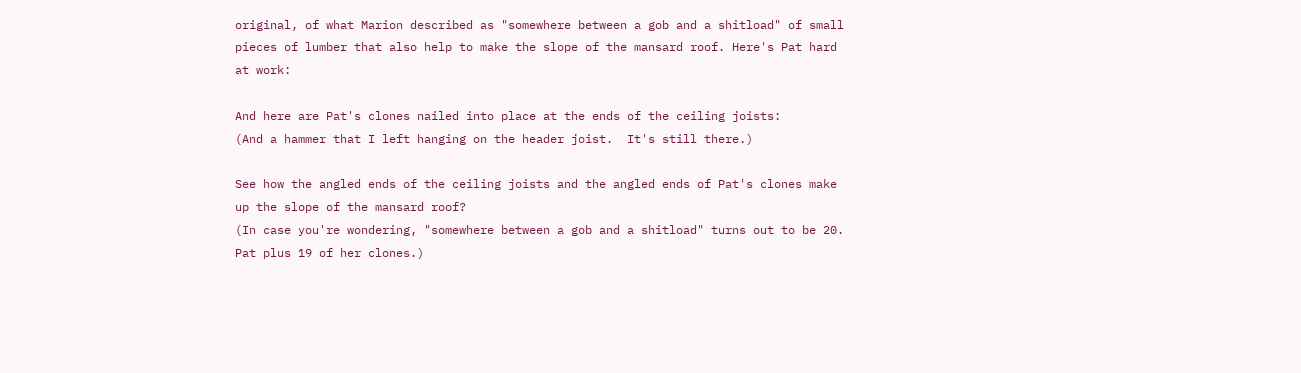original, of what Marion described as "somewhere between a gob and a shitload" of small pieces of lumber that also help to make the slope of the mansard roof. Here's Pat hard at work:

And here are Pat's clones nailed into place at the ends of the ceiling joists:
(And a hammer that I left hanging on the header joist.  It's still there.)

See how the angled ends of the ceiling joists and the angled ends of Pat's clones make up the slope of the mansard roof?
(In case you're wondering, "somewhere between a gob and a shitload" turns out to be 20.  Pat plus 19 of her clones.)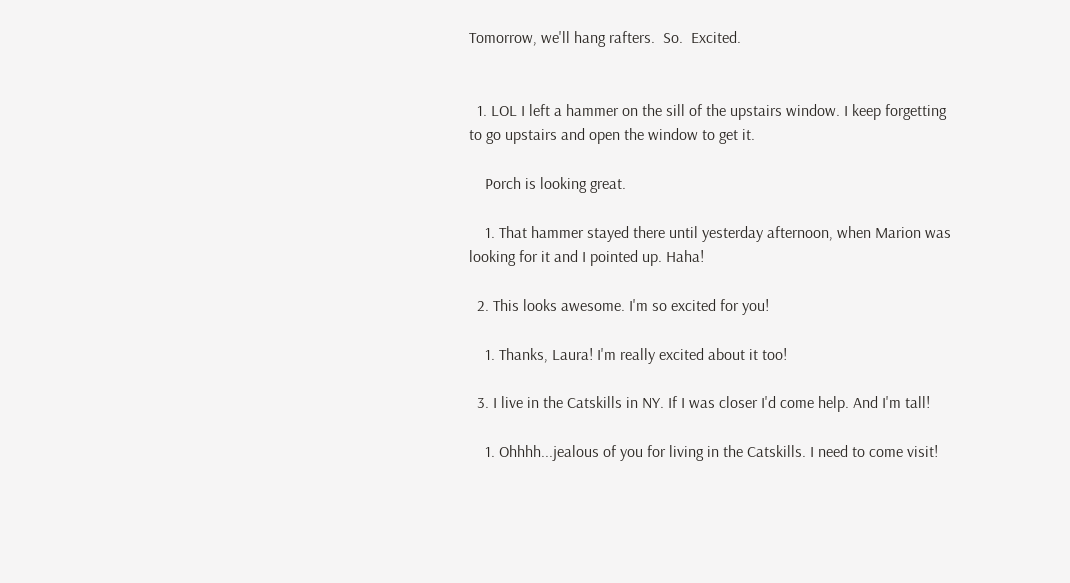Tomorrow, we'll hang rafters.  So.  Excited.


  1. LOL I left a hammer on the sill of the upstairs window. I keep forgetting to go upstairs and open the window to get it.

    Porch is looking great.

    1. That hammer stayed there until yesterday afternoon, when Marion was looking for it and I pointed up. Haha!

  2. This looks awesome. I'm so excited for you!

    1. Thanks, Laura! I'm really excited about it too!

  3. I live in the Catskills in NY. If I was closer I'd come help. And I'm tall!

    1. Ohhhh...jealous of you for living in the Catskills. I need to come visit!